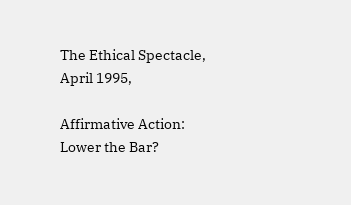The Ethical Spectacle, April 1995,

Affirmative Action: Lower the Bar?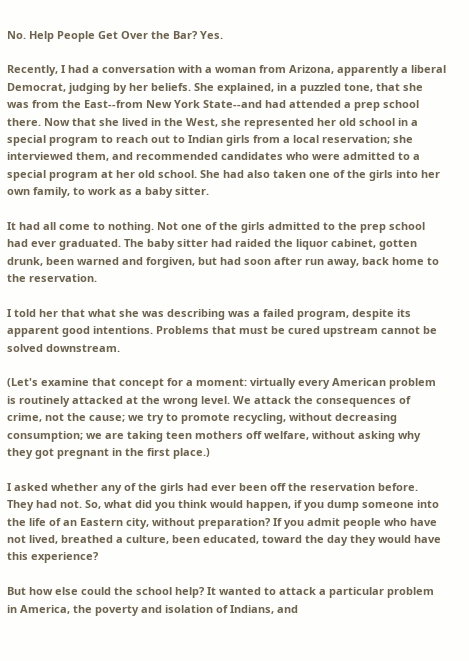No. Help People Get Over the Bar? Yes.

Recently, I had a conversation with a woman from Arizona, apparently a liberal Democrat, judging by her beliefs. She explained, in a puzzled tone, that she was from the East--from New York State--and had attended a prep school there. Now that she lived in the West, she represented her old school in a special program to reach out to Indian girls from a local reservation; she interviewed them, and recommended candidates who were admitted to a special program at her old school. She had also taken one of the girls into her own family, to work as a baby sitter.

It had all come to nothing. Not one of the girls admitted to the prep school had ever graduated. The baby sitter had raided the liquor cabinet, gotten drunk, been warned and forgiven, but had soon after run away, back home to the reservation.

I told her that what she was describing was a failed program, despite its apparent good intentions. Problems that must be cured upstream cannot be solved downstream.

(Let's examine that concept for a moment: virtually every American problem is routinely attacked at the wrong level. We attack the consequences of crime, not the cause; we try to promote recycling, without decreasing consumption; we are taking teen mothers off welfare, without asking why they got pregnant in the first place.)

I asked whether any of the girls had ever been off the reservation before. They had not. So, what did you think would happen, if you dump someone into the life of an Eastern city, without preparation? If you admit people who have not lived, breathed a culture, been educated, toward the day they would have this experience?

But how else could the school help? It wanted to attack a particular problem in America, the poverty and isolation of Indians, and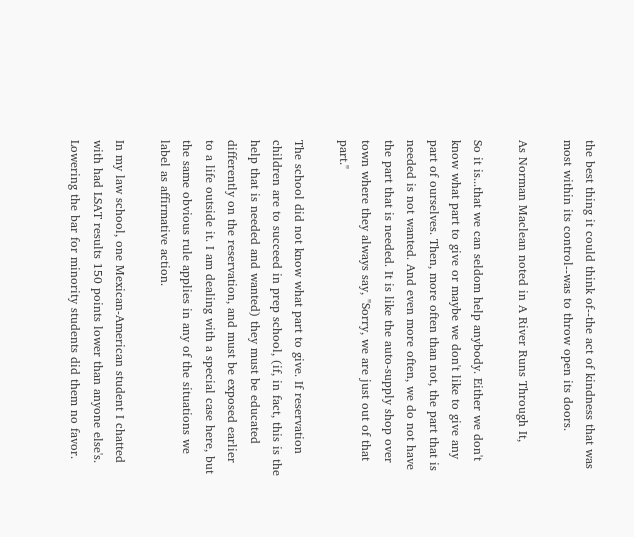the best thing it could think of--the act of kindness that was most within its control--was to throw open its doors.

As Norman Maclean noted in A River Runs Through It,

So it is...that we can seldom help anybody. Either we don't know what part to give or maybe we don't like to give any part of ourselves. Then, more often than not, the part that is needed is not wanted. And even more often, we do not have the part that is needed. It is like the auto-supply shop over town where they always say, "Sorry, we are just out of that part."

The school did not know what part to give. If reservation children are to succeed in prep school, (if, in fact, this is the help that is needed and wanted) they must be educated differently on the reservation, and must be exposed earlier to a life outside it. I am dealing with a special case here, but the same obvious rule applies in any of the situations we label as affirmative action.

In my law school, one Mexican-American student I chatted with had LSAT results 150 points lower than anyone else's. Lowering the bar for minority students did them no favor.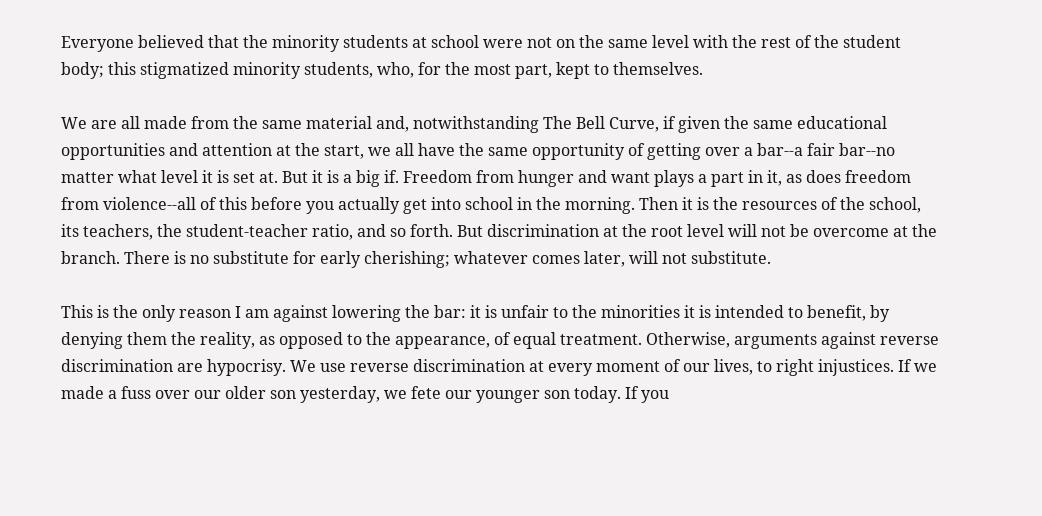Everyone believed that the minority students at school were not on the same level with the rest of the student body; this stigmatized minority students, who, for the most part, kept to themselves.

We are all made from the same material and, notwithstanding The Bell Curve, if given the same educational opportunities and attention at the start, we all have the same opportunity of getting over a bar--a fair bar--no matter what level it is set at. But it is a big if. Freedom from hunger and want plays a part in it, as does freedom from violence--all of this before you actually get into school in the morning. Then it is the resources of the school, its teachers, the student-teacher ratio, and so forth. But discrimination at the root level will not be overcome at the branch. There is no substitute for early cherishing; whatever comes later, will not substitute.

This is the only reason I am against lowering the bar: it is unfair to the minorities it is intended to benefit, by denying them the reality, as opposed to the appearance, of equal treatment. Otherwise, arguments against reverse discrimination are hypocrisy. We use reverse discrimination at every moment of our lives, to right injustices. If we made a fuss over our older son yesterday, we fete our younger son today. If you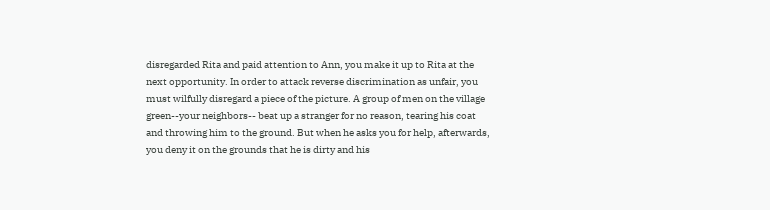disregarded Rita and paid attention to Ann, you make it up to Rita at the next opportunity. In order to attack reverse discrimination as unfair, you must wilfully disregard a piece of the picture. A group of men on the village green--your neighbors-- beat up a stranger for no reason, tearing his coat and throwing him to the ground. But when he asks you for help, afterwards, you deny it on the grounds that he is dirty and his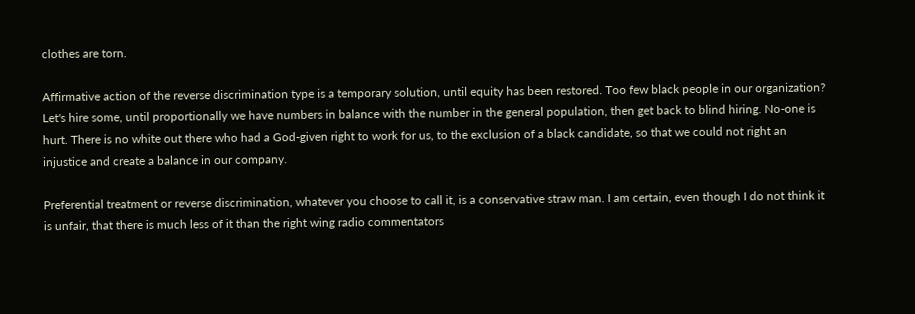clothes are torn.

Affirmative action of the reverse discrimination type is a temporary solution, until equity has been restored. Too few black people in our organization? Let's hire some, until proportionally we have numbers in balance with the number in the general population, then get back to blind hiring. No-one is hurt. There is no white out there who had a God-given right to work for us, to the exclusion of a black candidate, so that we could not right an injustice and create a balance in our company.

Preferential treatment or reverse discrimination, whatever you choose to call it, is a conservative straw man. I am certain, even though I do not think it is unfair, that there is much less of it than the right wing radio commentators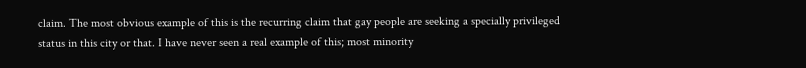claim. The most obvious example of this is the recurring claim that gay people are seeking a specially privileged status in this city or that. I have never seen a real example of this; most minority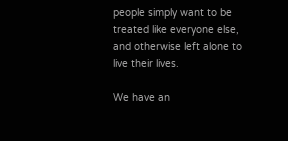people simply want to be treated like everyone else, and otherwise left alone to live their lives.

We have an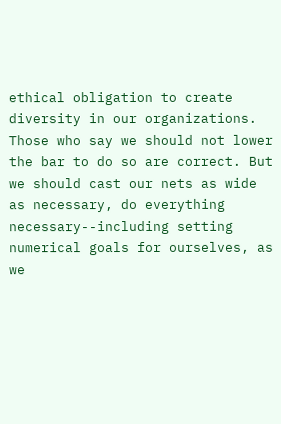ethical obligation to create diversity in our organizations. Those who say we should not lower the bar to do so are correct. But we should cast our nets as wide as necessary, do everything necessary--including setting numerical goals for ourselves, as we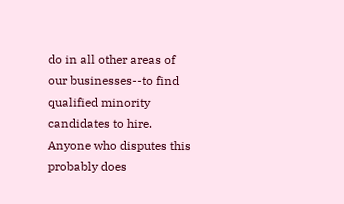do in all other areas of our businesses--to find qualified minority candidates to hire. Anyone who disputes this probably does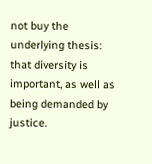not buy the underlying thesis: that diversity is important, as well as being demanded by justice.